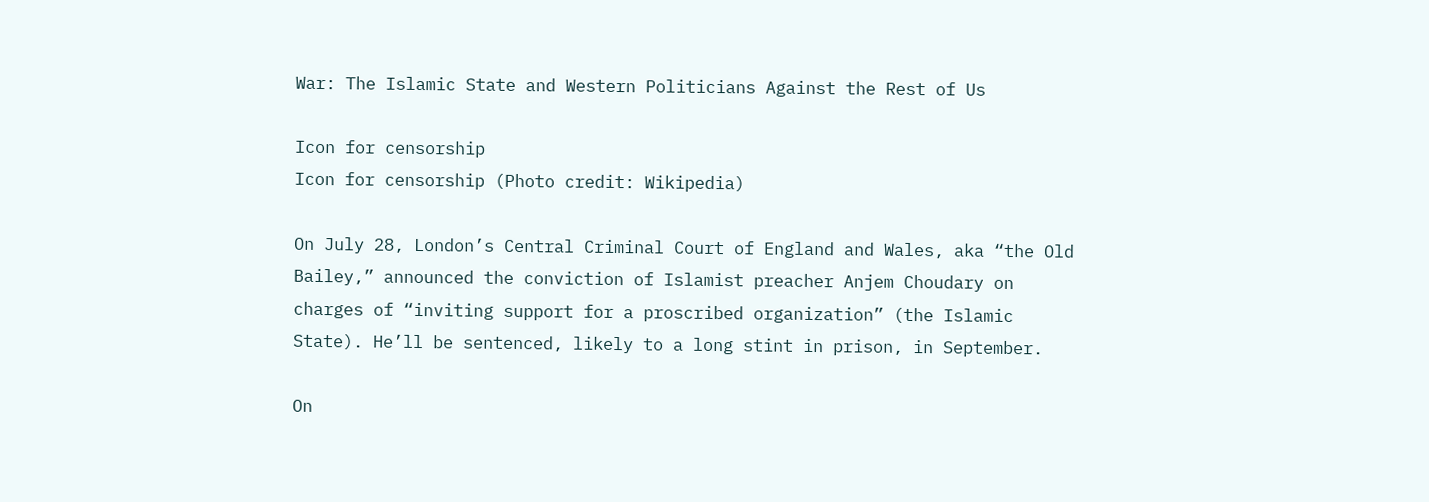War: The Islamic State and Western Politicians Against the Rest of Us

Icon for censorship
Icon for censorship (Photo credit: Wikipedia)

On July 28, London’s Central Criminal Court of England and Wales, aka “the Old Bailey,” announced the conviction of Islamist preacher Anjem Choudary on charges of “inviting support for a proscribed organization” (the Islamic State). He’ll be sentenced, likely to a long stint in prison, in September.

On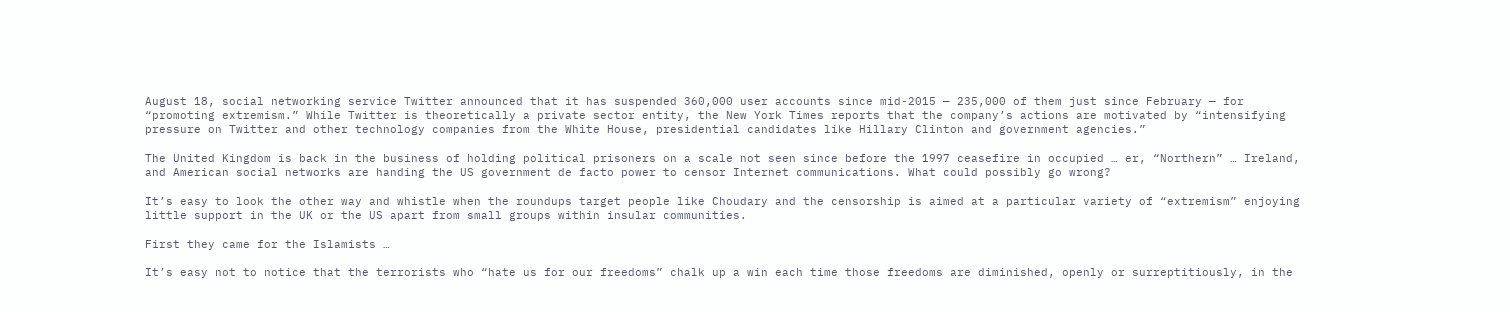August 18, social networking service Twitter announced that it has suspended 360,000 user accounts since mid-2015 — 235,000 of them just since February — for “promoting extremism.” While Twitter is theoretically a private sector entity, the New York Times reports that the company’s actions are motivated by “intensifying pressure on Twitter and other technology companies from the White House, presidential candidates like Hillary Clinton and government agencies.”

The United Kingdom is back in the business of holding political prisoners on a scale not seen since before the 1997 ceasefire in occupied … er, “Northern” … Ireland, and American social networks are handing the US government de facto power to censor Internet communications. What could possibly go wrong?

It’s easy to look the other way and whistle when the roundups target people like Choudary and the censorship is aimed at a particular variety of “extremism” enjoying little support in the UK or the US apart from small groups within insular communities.

First they came for the Islamists …

It’s easy not to notice that the terrorists who “hate us for our freedoms” chalk up a win each time those freedoms are diminished, openly or surreptitiously, in the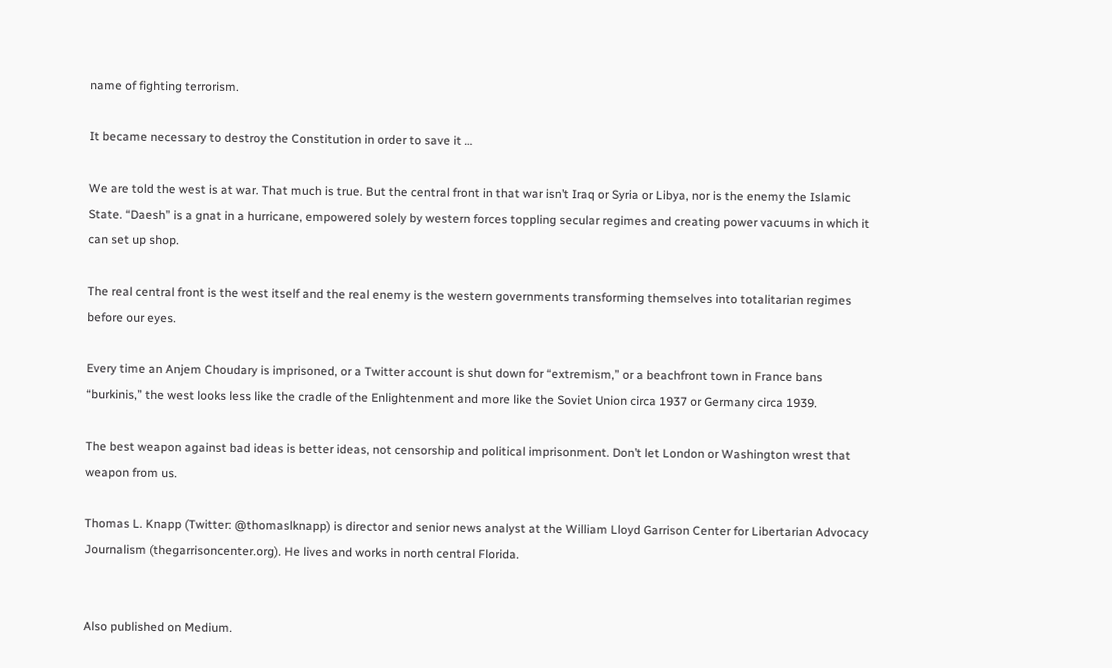name of fighting terrorism.

It became necessary to destroy the Constitution in order to save it …

We are told the west is at war. That much is true. But the central front in that war isn’t Iraq or Syria or Libya, nor is the enemy the Islamic State. “Daesh” is a gnat in a hurricane, empowered solely by western forces toppling secular regimes and creating power vacuums in which it can set up shop.

The real central front is the west itself and the real enemy is the western governments transforming themselves into totalitarian regimes before our eyes.

Every time an Anjem Choudary is imprisoned, or a Twitter account is shut down for “extremism,” or a beachfront town in France bans “burkinis,” the west looks less like the cradle of the Enlightenment and more like the Soviet Union circa 1937 or Germany circa 1939.

The best weapon against bad ideas is better ideas, not censorship and political imprisonment. Don’t let London or Washington wrest that weapon from us.

Thomas L. Knapp (Twitter: @thomaslknapp) is director and senior news analyst at the William Lloyd Garrison Center for Libertarian Advocacy Journalism (thegarrisoncenter.org). He lives and works in north central Florida.


Also published on Medium.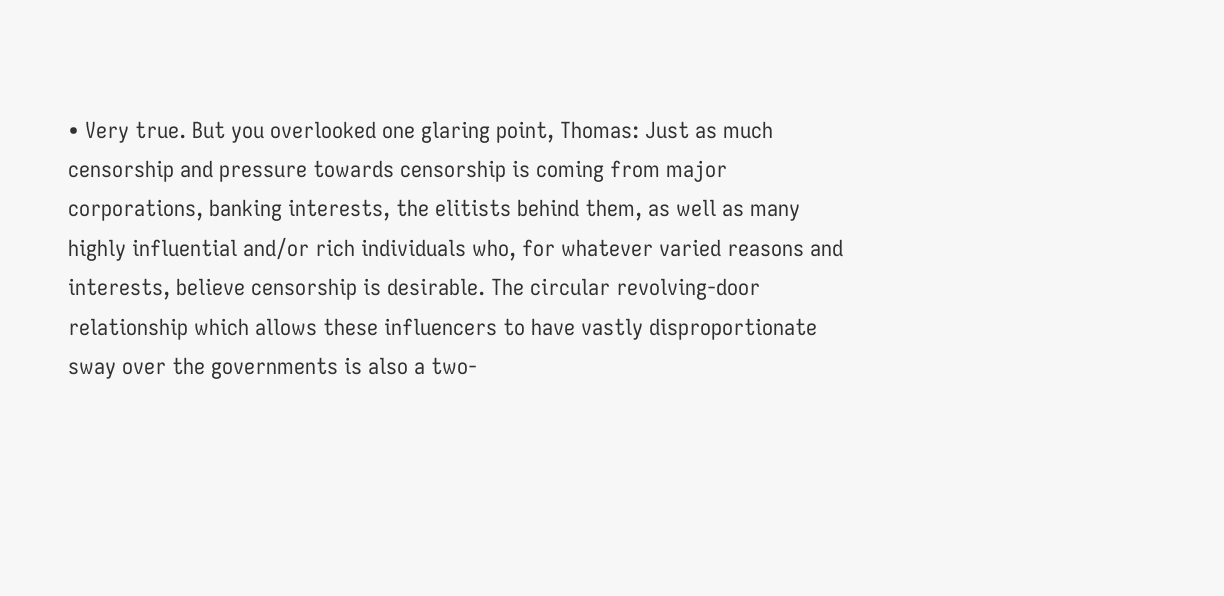• Very true. But you overlooked one glaring point, Thomas: Just as much censorship and pressure towards censorship is coming from major corporations, banking interests, the elitists behind them, as well as many highly influential and/or rich individuals who, for whatever varied reasons and interests, believe censorship is desirable. The circular revolving-door relationship which allows these influencers to have vastly disproportionate sway over the governments is also a two-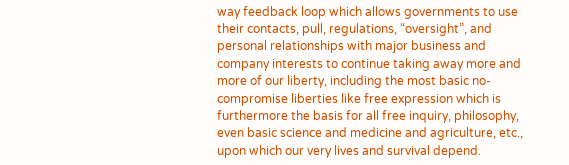way feedback loop which allows governments to use their contacts, pull, regulations, “oversight”, and personal relationships with major business and company interests to continue taking away more and more of our liberty, including the most basic no-compromise liberties like free expression which is furthermore the basis for all free inquiry, philosophy, even basic science and medicine and agriculture, etc., upon which our very lives and survival depend.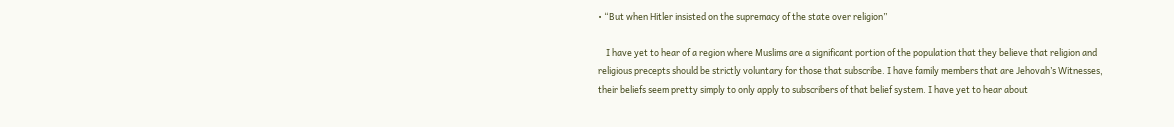• “But when Hitler insisted on the supremacy of the state over religion”

    I have yet to hear of a region where Muslims are a significant portion of the population that they believe that religion and religious precepts should be strictly voluntary for those that subscribe. I have family members that are Jehovah’s Witnesses, their beliefs seem pretty simply to only apply to subscribers of that belief system. I have yet to hear about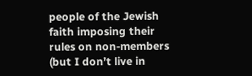people of the Jewish faith imposing their rules on non-members (but I don’t live in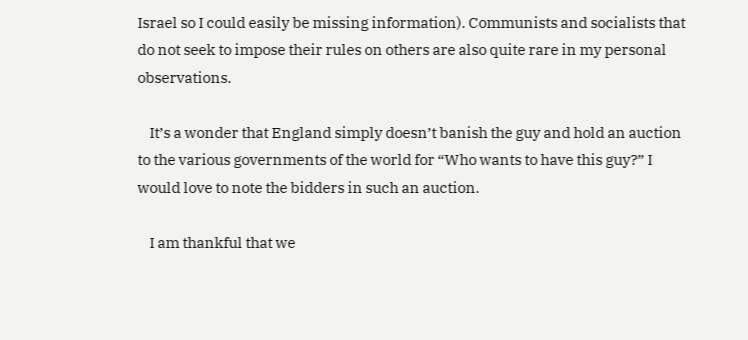Israel so I could easily be missing information). Communists and socialists that do not seek to impose their rules on others are also quite rare in my personal observations.

    It’s a wonder that England simply doesn’t banish the guy and hold an auction to the various governments of the world for “Who wants to have this guy?” I would love to note the bidders in such an auction.

    I am thankful that we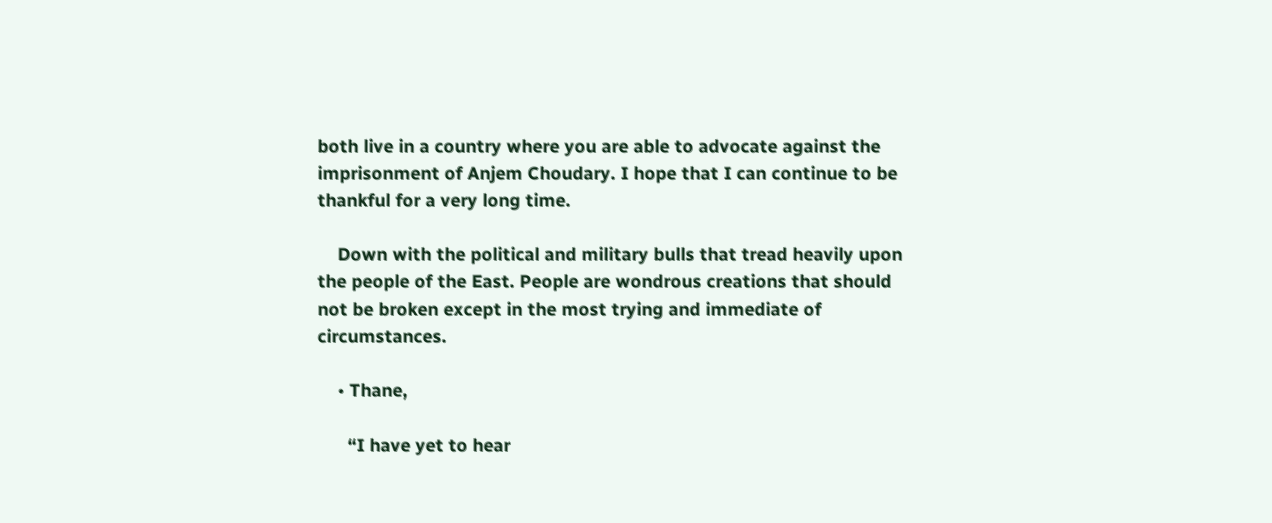both live in a country where you are able to advocate against the imprisonment of Anjem Choudary. I hope that I can continue to be thankful for a very long time.

    Down with the political and military bulls that tread heavily upon the people of the East. People are wondrous creations that should not be broken except in the most trying and immediate of circumstances.

    • Thane,

      “I have yet to hear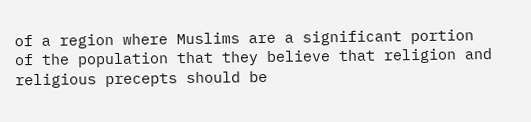of a region where Muslims are a significant portion of the population that they believe that religion and religious precepts should be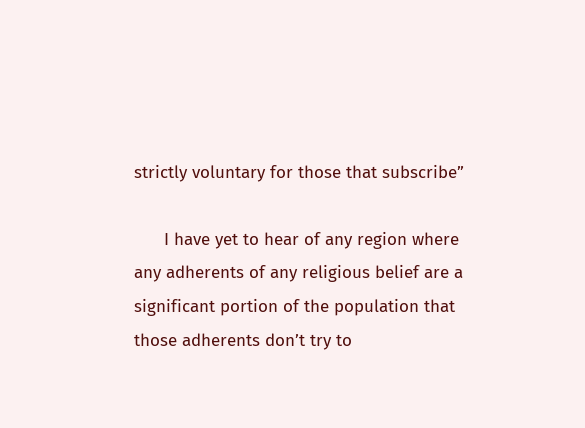strictly voluntary for those that subscribe”

      I have yet to hear of any region where any adherents of any religious belief are a significant portion of the population that those adherents don’t try to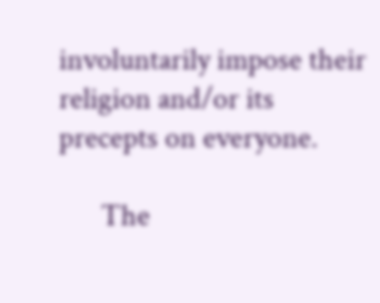involuntarily impose their religion and/or its precepts on everyone.

      The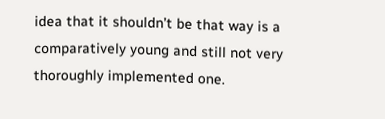idea that it shouldn’t be that way is a comparatively young and still not very thoroughly implemented one.